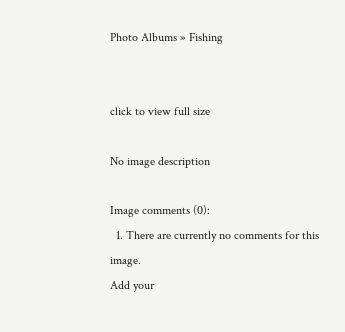Photo Albums » Fishing


click to view full size

No image description

Image comments (0):
  1. There are currently no comments for this image.
Add your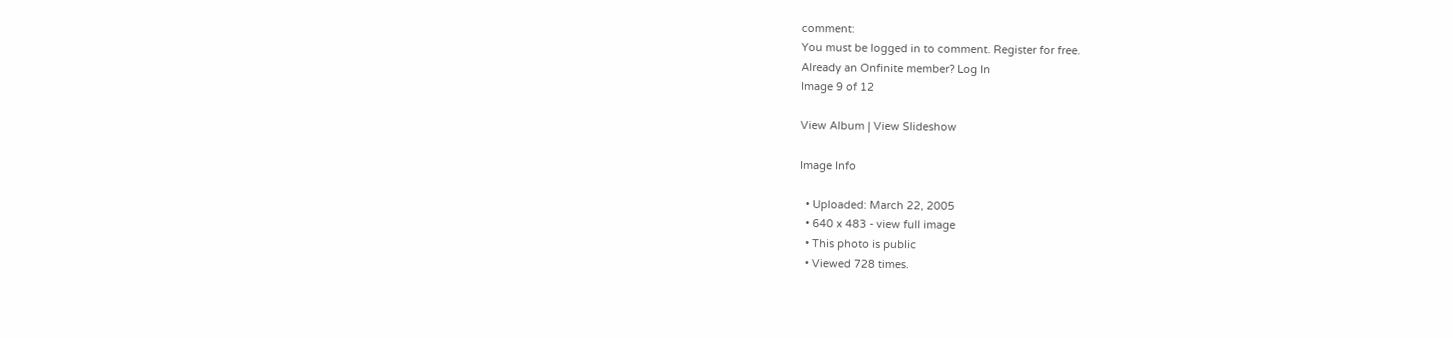comment:
You must be logged in to comment. Register for free.
Already an Onfinite member? Log In
Image 9 of 12

View Album | View Slideshow

Image Info

  • Uploaded: March 22, 2005
  • 640 x 483 - view full image
  • This photo is public
  • Viewed 728 times.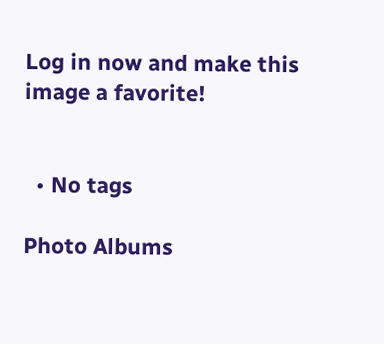Log in now and make this image a favorite!


  • No tags

Photo Albums